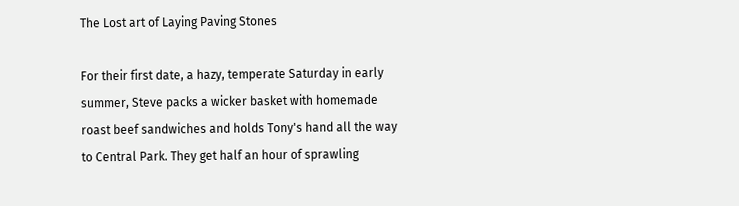The Lost art of Laying Paving Stones

For their first date, a hazy, temperate Saturday in early summer, Steve packs a wicker basket with homemade roast beef sandwiches and holds Tony's hand all the way to Central Park. They get half an hour of sprawling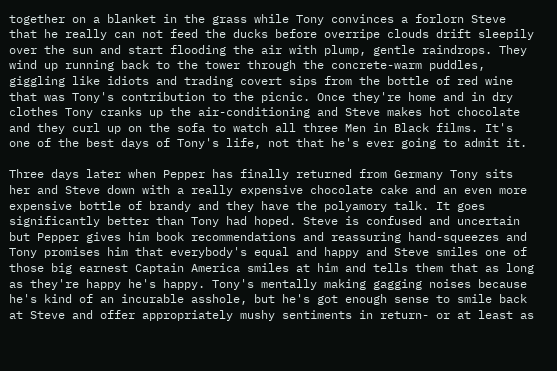together on a blanket in the grass while Tony convinces a forlorn Steve that he really can not feed the ducks before overripe clouds drift sleepily over the sun and start flooding the air with plump, gentle raindrops. They wind up running back to the tower through the concrete-warm puddles, giggling like idiots and trading covert sips from the bottle of red wine that was Tony's contribution to the picnic. Once they're home and in dry clothes Tony cranks up the air-conditioning and Steve makes hot chocolate and they curl up on the sofa to watch all three Men in Black films. It's one of the best days of Tony's life, not that he's ever going to admit it.

Three days later when Pepper has finally returned from Germany Tony sits her and Steve down with a really expensive chocolate cake and an even more expensive bottle of brandy and they have the polyamory talk. It goes significantly better than Tony had hoped. Steve is confused and uncertain but Pepper gives him book recommendations and reassuring hand-squeezes and Tony promises him that everybody's equal and happy and Steve smiles one of those big earnest Captain America smiles at him and tells them that as long as they're happy he's happy. Tony's mentally making gagging noises because he's kind of an incurable asshole, but he's got enough sense to smile back at Steve and offer appropriately mushy sentiments in return- or at least as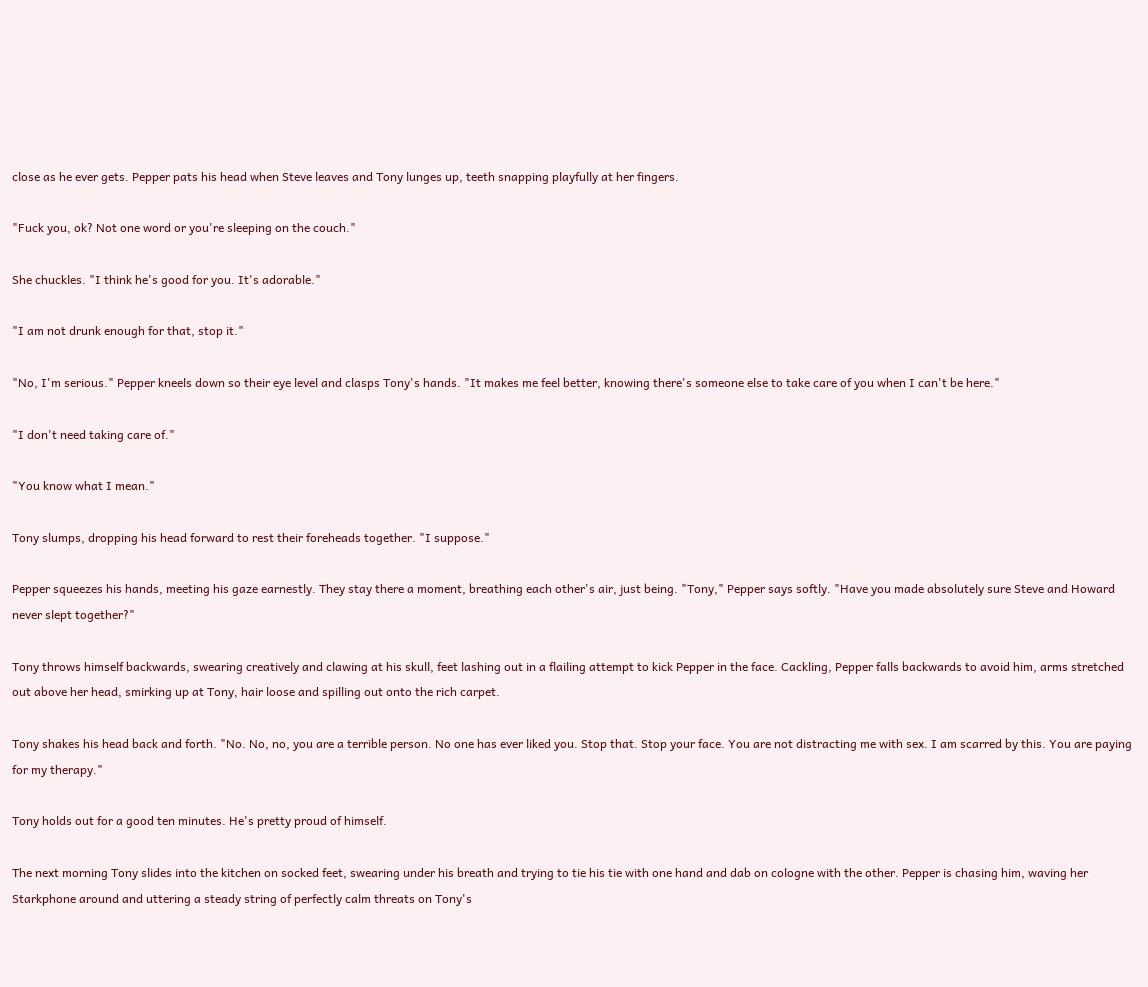close as he ever gets. Pepper pats his head when Steve leaves and Tony lunges up, teeth snapping playfully at her fingers.

"Fuck you, ok? Not one word or you're sleeping on the couch."

She chuckles. "I think he's good for you. It's adorable."

"I am not drunk enough for that, stop it."

"No, I'm serious." Pepper kneels down so their eye level and clasps Tony's hands. "It makes me feel better, knowing there's someone else to take care of you when I can't be here."

"I don't need taking care of."

"You know what I mean."

Tony slumps, dropping his head forward to rest their foreheads together. "I suppose."

Pepper squeezes his hands, meeting his gaze earnestly. They stay there a moment, breathing each other's air, just being. "Tony," Pepper says softly. "Have you made absolutely sure Steve and Howard never slept together?"

Tony throws himself backwards, swearing creatively and clawing at his skull, feet lashing out in a flailing attempt to kick Pepper in the face. Cackling, Pepper falls backwards to avoid him, arms stretched out above her head, smirking up at Tony, hair loose and spilling out onto the rich carpet.

Tony shakes his head back and forth. "No. No, no, you are a terrible person. No one has ever liked you. Stop that. Stop your face. You are not distracting me with sex. I am scarred by this. You are paying for my therapy."

Tony holds out for a good ten minutes. He's pretty proud of himself.

The next morning Tony slides into the kitchen on socked feet, swearing under his breath and trying to tie his tie with one hand and dab on cologne with the other. Pepper is chasing him, waving her Starkphone around and uttering a steady string of perfectly calm threats on Tony's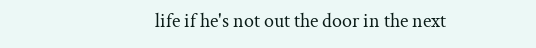life if he's not out the door in the next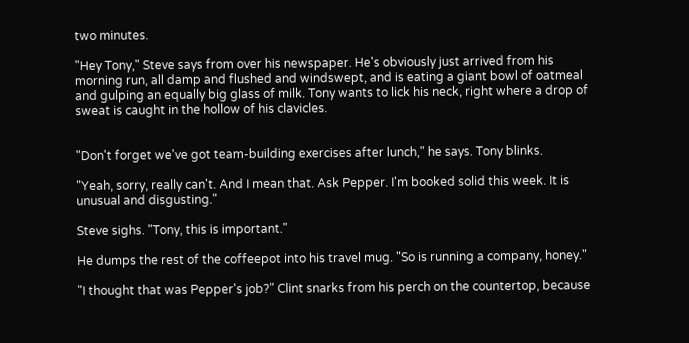two minutes.

"Hey Tony," Steve says from over his newspaper. He's obviously just arrived from his morning run, all damp and flushed and windswept, and is eating a giant bowl of oatmeal and gulping an equally big glass of milk. Tony wants to lick his neck, right where a drop of sweat is caught in the hollow of his clavicles.


"Don't forget we've got team-building exercises after lunch," he says. Tony blinks.

"Yeah, sorry, really can't. And I mean that. Ask Pepper. I'm booked solid this week. It is unusual and disgusting."

Steve sighs. "Tony, this is important."

He dumps the rest of the coffeepot into his travel mug. "So is running a company, honey."

"I thought that was Pepper's job?" Clint snarks from his perch on the countertop, because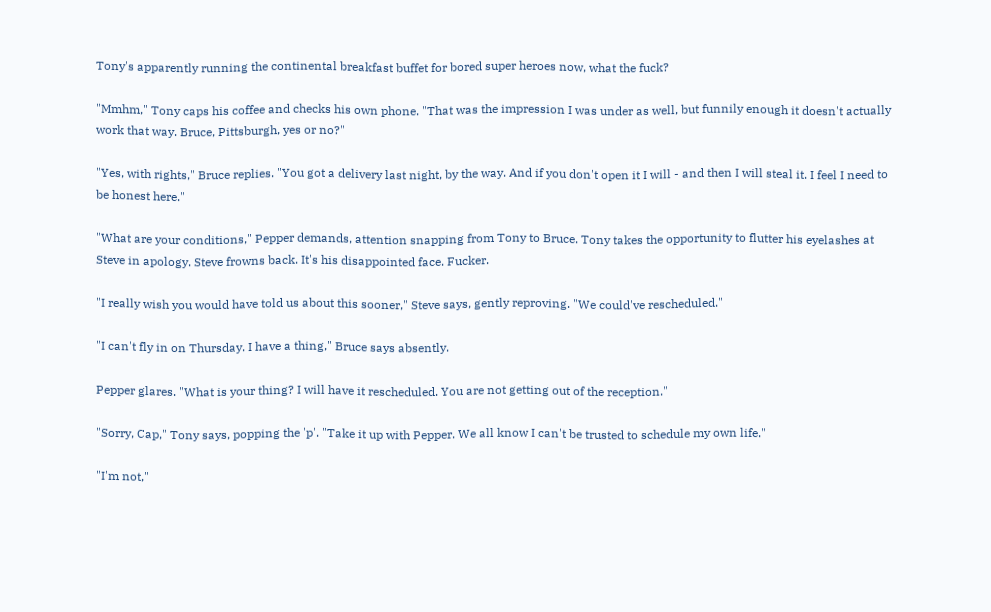Tony's apparently running the continental breakfast buffet for bored super heroes now, what the fuck?

"Mmhm," Tony caps his coffee and checks his own phone. "That was the impression I was under as well, but funnily enough it doesn't actually work that way. Bruce, Pittsburgh, yes or no?"

"Yes, with rights," Bruce replies. "You got a delivery last night, by the way. And if you don't open it I will - and then I will steal it. I feel I need to be honest here."

"What are your conditions," Pepper demands, attention snapping from Tony to Bruce. Tony takes the opportunity to flutter his eyelashes at Steve in apology. Steve frowns back. It's his disappointed face. Fucker.

"I really wish you would have told us about this sooner," Steve says, gently reproving. "We could've rescheduled."

"I can't fly in on Thursday. I have a thing," Bruce says absently.

Pepper glares. "What is your thing? I will have it rescheduled. You are not getting out of the reception."

"Sorry, Cap," Tony says, popping the 'p'. "Take it up with Pepper. We all know I can't be trusted to schedule my own life."

"I'm not,"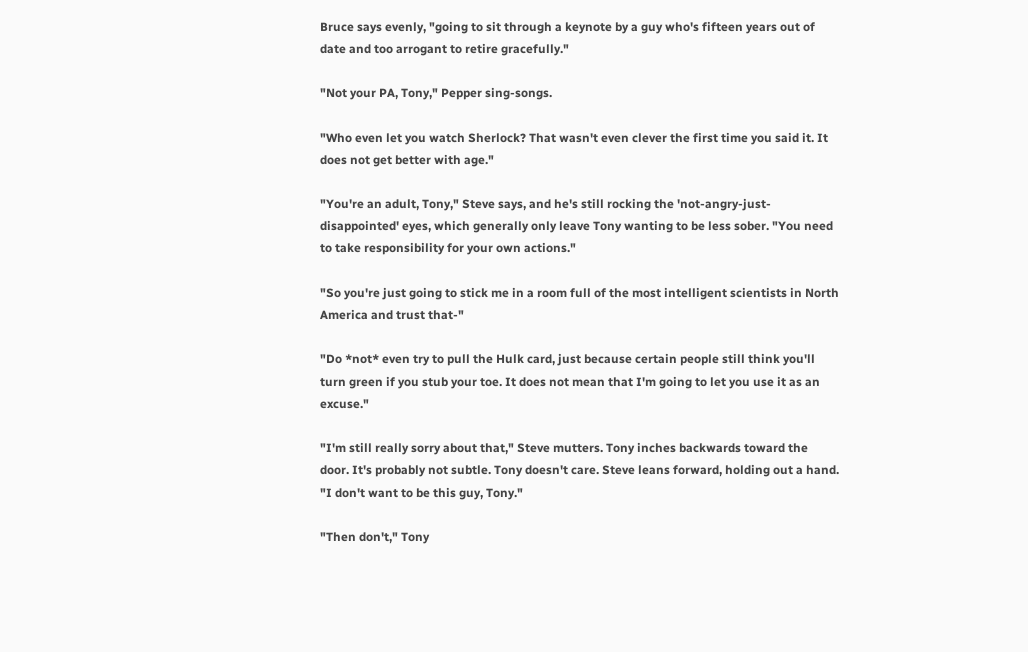Bruce says evenly, "going to sit through a keynote by a guy who's fifteen years out of date and too arrogant to retire gracefully."

"Not your PA, Tony," Pepper sing-songs.

"Who even let you watch Sherlock? That wasn't even clever the first time you said it. It does not get better with age."

"You're an adult, Tony," Steve says, and he's still rocking the 'not-angry-just-disappointed' eyes, which generally only leave Tony wanting to be less sober. "You need to take responsibility for your own actions."

"So you're just going to stick me in a room full of the most intelligent scientists in North America and trust that-"

"Do *not* even try to pull the Hulk card, just because certain people still think you'll turn green if you stub your toe. It does not mean that I'm going to let you use it as an excuse."

"I'm still really sorry about that," Steve mutters. Tony inches backwards toward the door. It's probably not subtle. Tony doesn't care. Steve leans forward, holding out a hand. "I don't want to be this guy, Tony."

"Then don't," Tony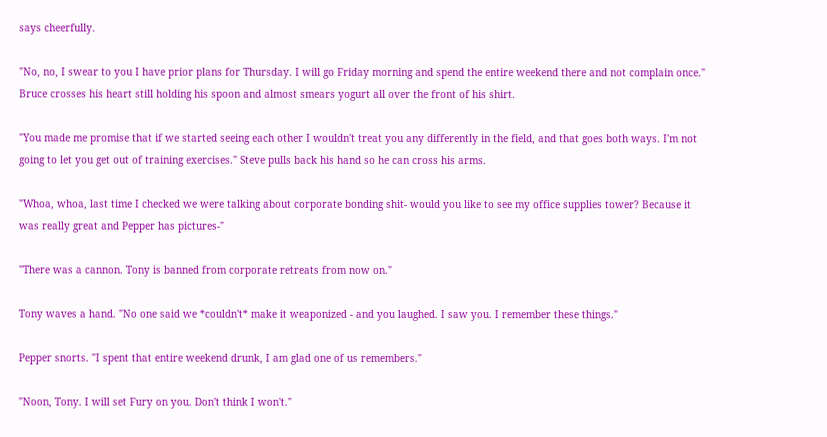says cheerfully.

"No, no, I swear to you I have prior plans for Thursday. I will go Friday morning and spend the entire weekend there and not complain once." Bruce crosses his heart still holding his spoon and almost smears yogurt all over the front of his shirt.

"You made me promise that if we started seeing each other I wouldn't treat you any differently in the field, and that goes both ways. I'm not going to let you get out of training exercises." Steve pulls back his hand so he can cross his arms.

"Whoa, whoa, last time I checked we were talking about corporate bonding shit- would you like to see my office supplies tower? Because it was really great and Pepper has pictures-"

"There was a cannon. Tony is banned from corporate retreats from now on."

Tony waves a hand. "No one said we *couldn't* make it weaponized - and you laughed. I saw you. I remember these things."

Pepper snorts. "I spent that entire weekend drunk, I am glad one of us remembers."

"Noon, Tony. I will set Fury on you. Don't think I won't."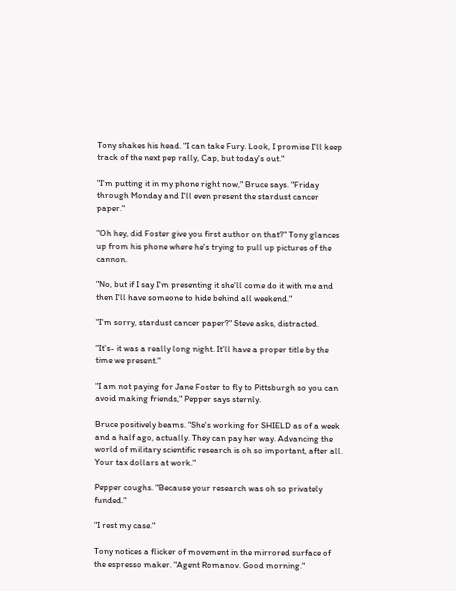Tony shakes his head. "I can take Fury. Look, I promise I'll keep track of the next pep rally, Cap, but today's out."

"I'm putting it in my phone right now," Bruce says. "Friday through Monday and I'll even present the stardust cancer paper."

"Oh hey, did Foster give you first author on that?" Tony glances up from his phone where he's trying to pull up pictures of the cannon.

"No, but if I say I'm presenting it she'll come do it with me and then I'll have someone to hide behind all weekend."

"I'm sorry, stardust cancer paper?" Steve asks, distracted.

"It's- it was a really long night. It'll have a proper title by the time we present."

"I am not paying for Jane Foster to fly to Pittsburgh so you can avoid making friends," Pepper says sternly.

Bruce positively beams. "She's working for SHIELD as of a week and a half ago, actually. They can pay her way. Advancing the world of military scientific research is oh so important, after all. Your tax dollars at work."

Pepper coughs. "Because your research was oh so privately funded."

"I rest my case."

Tony notices a flicker of movement in the mirrored surface of the espresso maker. "Agent Romanov. Good morning."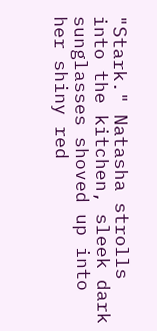"Stark." Natasha strolls into the kitchen, sleek dark sunglasses shoved up into her shiny red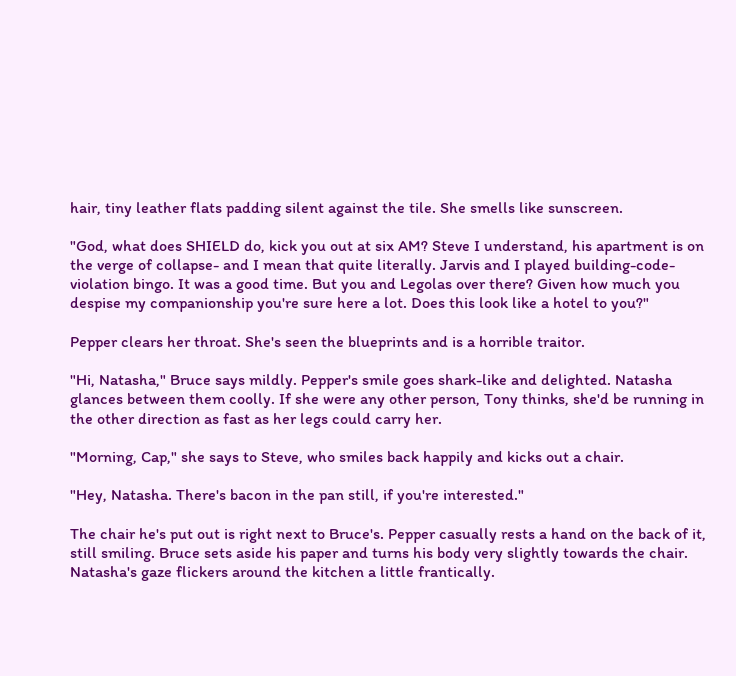hair, tiny leather flats padding silent against the tile. She smells like sunscreen.

"God, what does SHIELD do, kick you out at six AM? Steve I understand, his apartment is on the verge of collapse- and I mean that quite literally. Jarvis and I played building-code-violation bingo. It was a good time. But you and Legolas over there? Given how much you despise my companionship you're sure here a lot. Does this look like a hotel to you?"

Pepper clears her throat. She's seen the blueprints and is a horrible traitor.

"Hi, Natasha," Bruce says mildly. Pepper's smile goes shark-like and delighted. Natasha glances between them coolly. If she were any other person, Tony thinks, she'd be running in the other direction as fast as her legs could carry her.

"Morning, Cap," she says to Steve, who smiles back happily and kicks out a chair.

"Hey, Natasha. There's bacon in the pan still, if you're interested."

The chair he's put out is right next to Bruce's. Pepper casually rests a hand on the back of it, still smiling. Bruce sets aside his paper and turns his body very slightly towards the chair. Natasha's gaze flickers around the kitchen a little frantically.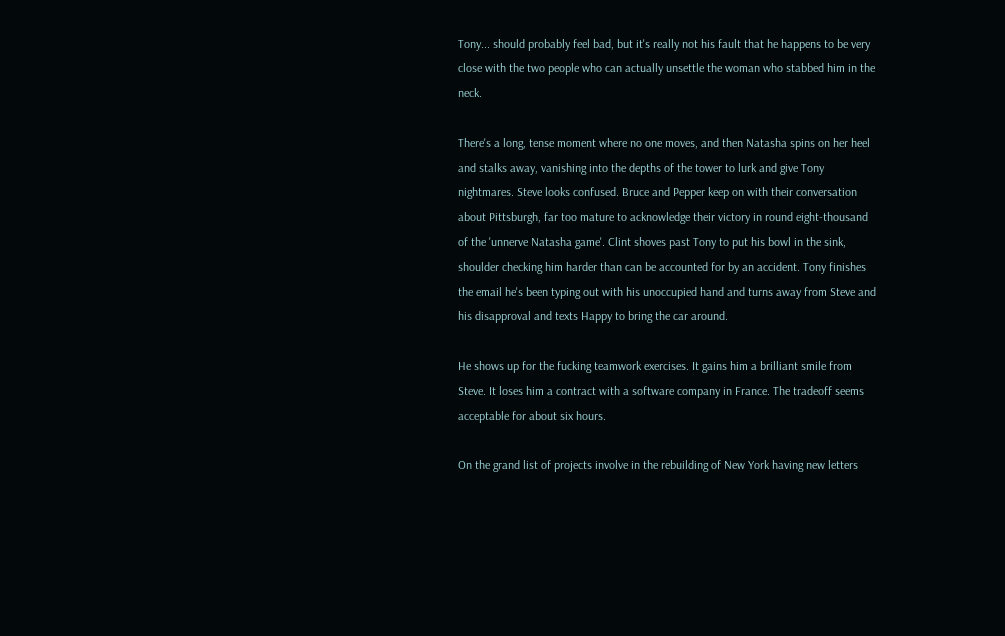Tony... should probably feel bad, but it's really not his fault that he happens to be very close with the two people who can actually unsettle the woman who stabbed him in the neck.

There's a long, tense moment where no one moves, and then Natasha spins on her heel and stalks away, vanishing into the depths of the tower to lurk and give Tony nightmares. Steve looks confused. Bruce and Pepper keep on with their conversation about Pittsburgh, far too mature to acknowledge their victory in round eight-thousand of the 'unnerve Natasha game'. Clint shoves past Tony to put his bowl in the sink, shoulder checking him harder than can be accounted for by an accident. Tony finishes the email he's been typing out with his unoccupied hand and turns away from Steve and his disapproval and texts Happy to bring the car around.

He shows up for the fucking teamwork exercises. It gains him a brilliant smile from Steve. It loses him a contract with a software company in France. The tradeoff seems acceptable for about six hours.

On the grand list of projects involve in the rebuilding of New York having new letters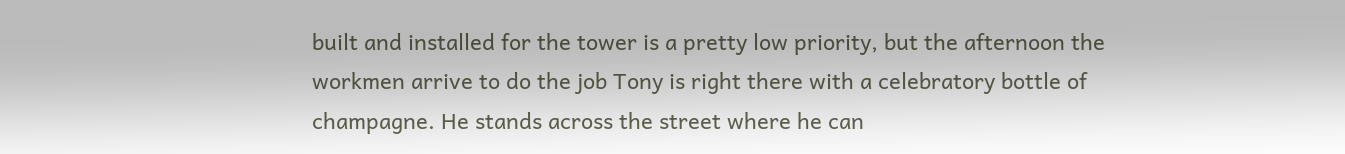built and installed for the tower is a pretty low priority, but the afternoon the workmen arrive to do the job Tony is right there with a celebratory bottle of champagne. He stands across the street where he can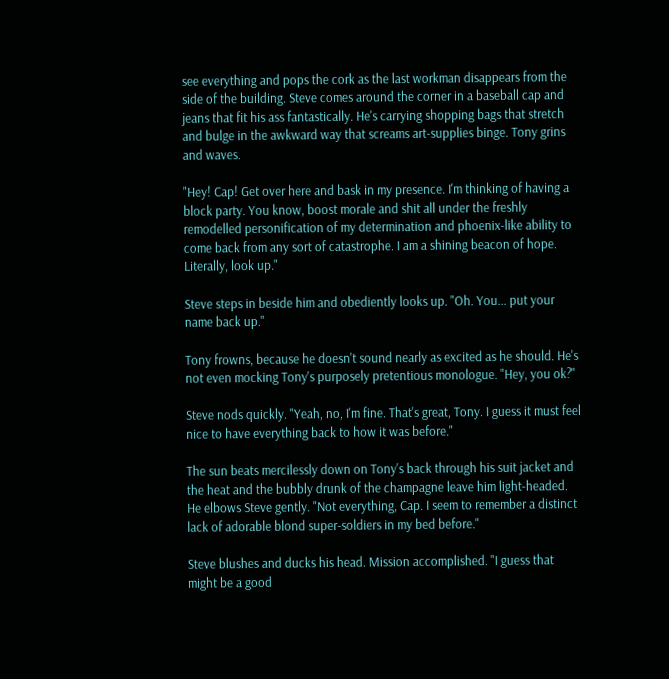see everything and pops the cork as the last workman disappears from the side of the building. Steve comes around the corner in a baseball cap and jeans that fit his ass fantastically. He's carrying shopping bags that stretch and bulge in the awkward way that screams art-supplies binge. Tony grins and waves.

"Hey! Cap! Get over here and bask in my presence. I'm thinking of having a block party. You know, boost morale and shit all under the freshly remodelled personification of my determination and phoenix-like ability to come back from any sort of catastrophe. I am a shining beacon of hope. Literally, look up."

Steve steps in beside him and obediently looks up. "Oh. You... put your name back up."

Tony frowns, because he doesn't sound nearly as excited as he should. He's not even mocking Tony's purposely pretentious monologue. "Hey, you ok?"

Steve nods quickly. "Yeah, no, I'm fine. That's great, Tony. I guess it must feel nice to have everything back to how it was before."

The sun beats mercilessly down on Tony's back through his suit jacket and the heat and the bubbly drunk of the champagne leave him light-headed. He elbows Steve gently. "Not everything, Cap. I seem to remember a distinct lack of adorable blond super-soldiers in my bed before."

Steve blushes and ducks his head. Mission accomplished. "I guess that might be a good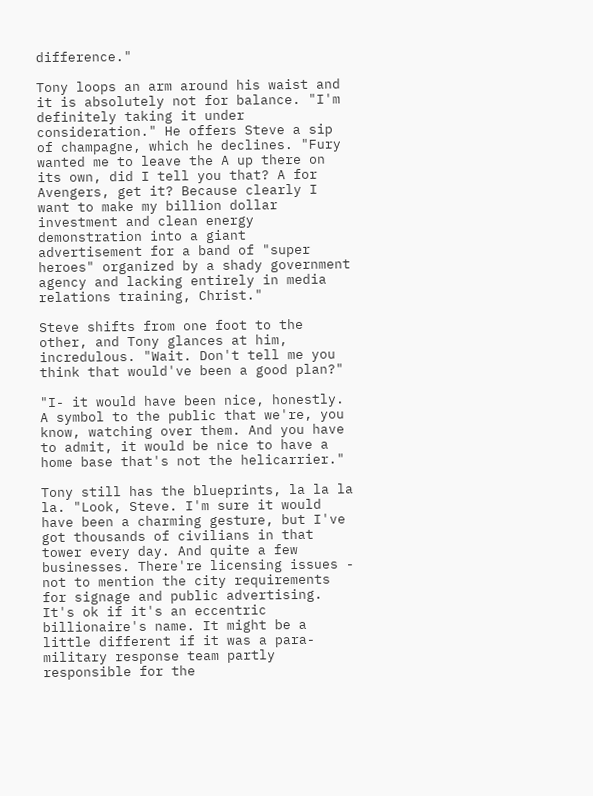difference."

Tony loops an arm around his waist and it is absolutely not for balance. "I'm definitely taking it under consideration." He offers Steve a sip of champagne, which he declines. "Fury wanted me to leave the A up there on its own, did I tell you that? A for Avengers, get it? Because clearly I want to make my billion dollar investment and clean energy demonstration into a giant advertisement for a band of "super heroes" organized by a shady government agency and lacking entirely in media relations training, Christ."

Steve shifts from one foot to the other, and Tony glances at him, incredulous. "Wait. Don't tell me you think that would've been a good plan?"

"I- it would have been nice, honestly. A symbol to the public that we're, you know, watching over them. And you have to admit, it would be nice to have a home base that's not the helicarrier."

Tony still has the blueprints, la la la la. "Look, Steve. I'm sure it would have been a charming gesture, but I've got thousands of civilians in that tower every day. And quite a few businesses. There're licensing issues - not to mention the city requirements for signage and public advertising. It's ok if it's an eccentric billionaire's name. It might be a little different if it was a para-military response team partly responsible for the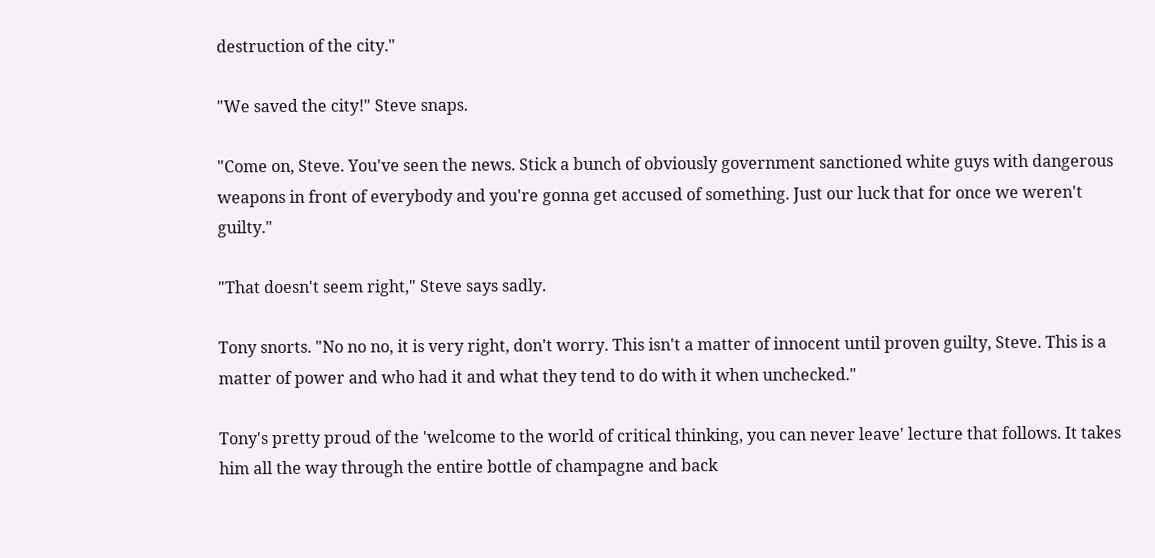destruction of the city."

"We saved the city!" Steve snaps.

"Come on, Steve. You've seen the news. Stick a bunch of obviously government sanctioned white guys with dangerous weapons in front of everybody and you're gonna get accused of something. Just our luck that for once we weren't guilty."

"That doesn't seem right," Steve says sadly.

Tony snorts. "No no no, it is very right, don't worry. This isn't a matter of innocent until proven guilty, Steve. This is a matter of power and who had it and what they tend to do with it when unchecked."

Tony's pretty proud of the 'welcome to the world of critical thinking, you can never leave' lecture that follows. It takes him all the way through the entire bottle of champagne and back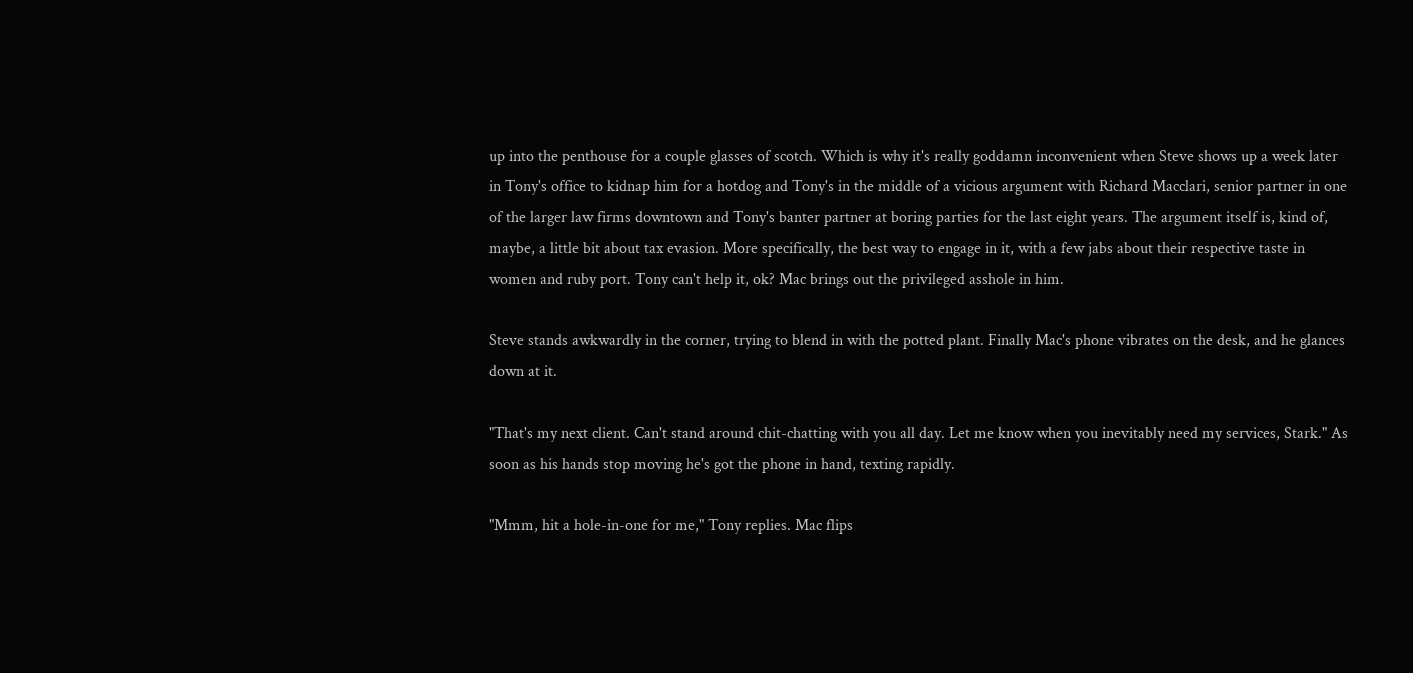up into the penthouse for a couple glasses of scotch. Which is why it's really goddamn inconvenient when Steve shows up a week later in Tony's office to kidnap him for a hotdog and Tony's in the middle of a vicious argument with Richard Macclari, senior partner in one of the larger law firms downtown and Tony's banter partner at boring parties for the last eight years. The argument itself is, kind of, maybe, a little bit about tax evasion. More specifically, the best way to engage in it, with a few jabs about their respective taste in women and ruby port. Tony can't help it, ok? Mac brings out the privileged asshole in him.

Steve stands awkwardly in the corner, trying to blend in with the potted plant. Finally Mac's phone vibrates on the desk, and he glances down at it.

"That's my next client. Can't stand around chit-chatting with you all day. Let me know when you inevitably need my services, Stark." As soon as his hands stop moving he's got the phone in hand, texting rapidly.

"Mmm, hit a hole-in-one for me," Tony replies. Mac flips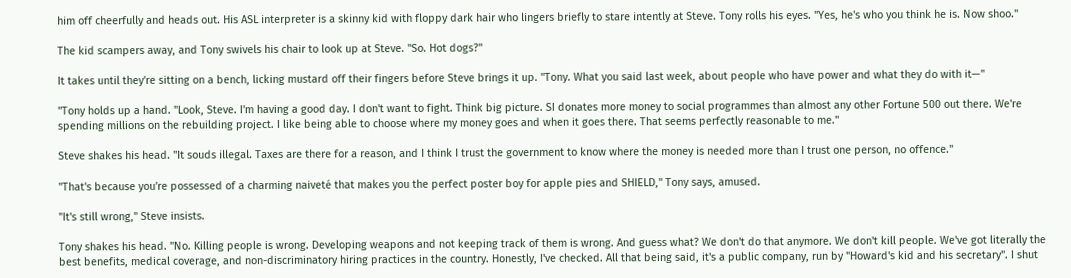him off cheerfully and heads out. His ASL interpreter is a skinny kid with floppy dark hair who lingers briefly to stare intently at Steve. Tony rolls his eyes. "Yes, he's who you think he is. Now shoo."

The kid scampers away, and Tony swivels his chair to look up at Steve. "So. Hot dogs?"

It takes until they're sitting on a bench, licking mustard off their fingers before Steve brings it up. "Tony. What you said last week, about people who have power and what they do with it—"

"Tony holds up a hand. "Look, Steve. I'm having a good day. I don't want to fight. Think big picture. SI donates more money to social programmes than almost any other Fortune 500 out there. We're spending millions on the rebuilding project. I like being able to choose where my money goes and when it goes there. That seems perfectly reasonable to me."

Steve shakes his head. "It souds illegal. Taxes are there for a reason, and I think I trust the government to know where the money is needed more than I trust one person, no offence."

"That's because you're possessed of a charming naiveté that makes you the perfect poster boy for apple pies and SHIELD," Tony says, amused.

"It's still wrong," Steve insists.

Tony shakes his head. "No. Killing people is wrong. Developing weapons and not keeping track of them is wrong. And guess what? We don't do that anymore. We don't kill people. We've got literally the best benefits, medical coverage, and non-discriminatory hiring practices in the country. Honestly, I've checked. All that being said, it's a public company, run by "Howard's kid and his secretary". I shut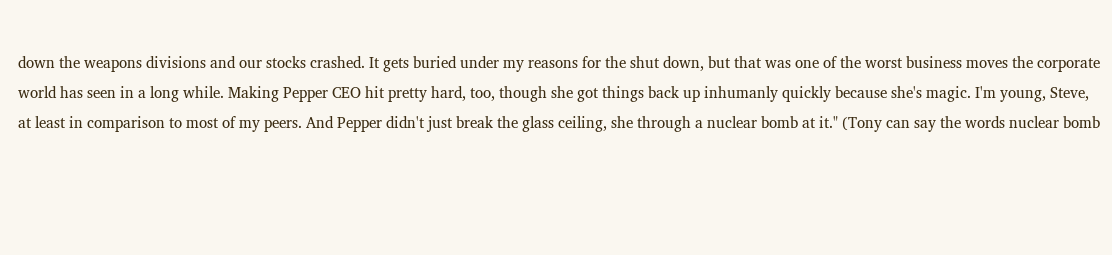down the weapons divisions and our stocks crashed. It gets buried under my reasons for the shut down, but that was one of the worst business moves the corporate world has seen in a long while. Making Pepper CEO hit pretty hard, too, though she got things back up inhumanly quickly because she's magic. I'm young, Steve, at least in comparison to most of my peers. And Pepper didn't just break the glass ceiling, she through a nuclear bomb at it." (Tony can say the words nuclear bomb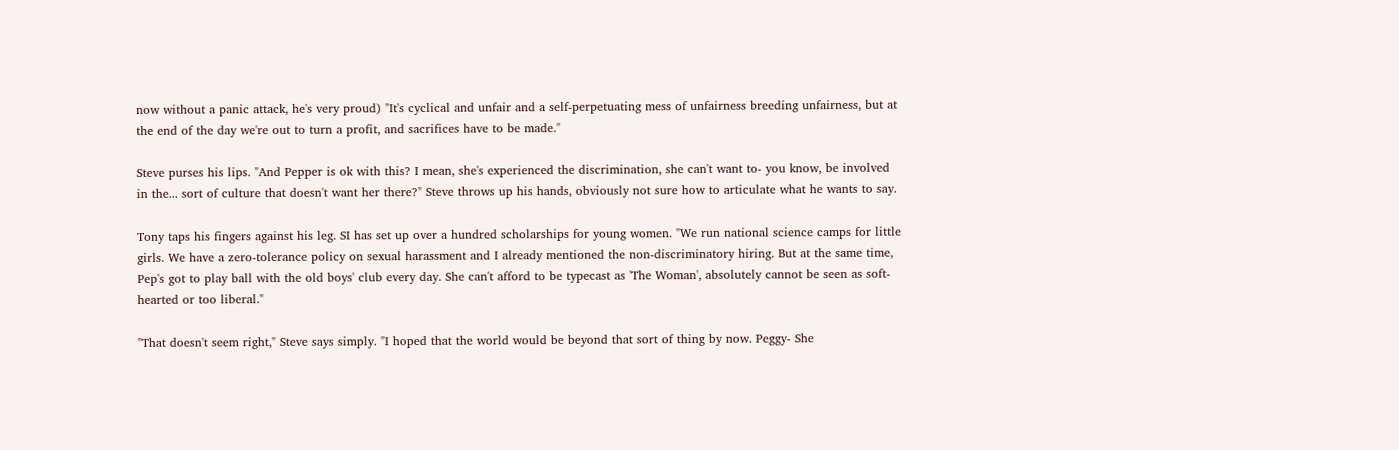now without a panic attack, he's very proud) "It's cyclical and unfair and a self-perpetuating mess of unfairness breeding unfairness, but at the end of the day we're out to turn a profit, and sacrifices have to be made."

Steve purses his lips. "And Pepper is ok with this? I mean, she's experienced the discrimination, she can't want to- you know, be involved in the... sort of culture that doesn't want her there?" Steve throws up his hands, obviously not sure how to articulate what he wants to say.

Tony taps his fingers against his leg. SI has set up over a hundred scholarships for young women. "We run national science camps for little girls. We have a zero-tolerance policy on sexual harassment and I already mentioned the non-discriminatory hiring. But at the same time, Pep's got to play ball with the old boys' club every day. She can't afford to be typecast as 'The Woman', absolutely cannot be seen as soft-hearted or too liberal."

"That doesn't seem right," Steve says simply. "I hoped that the world would be beyond that sort of thing by now. Peggy- She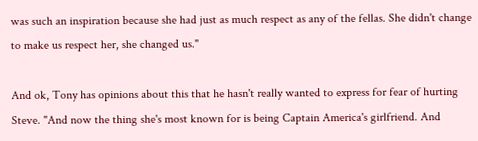was such an inspiration because she had just as much respect as any of the fellas. She didn't change to make us respect her, she changed us."

And ok, Tony has opinions about this that he hasn't really wanted to express for fear of hurting Steve. "And now the thing she's most known for is being Captain America's girlfriend. And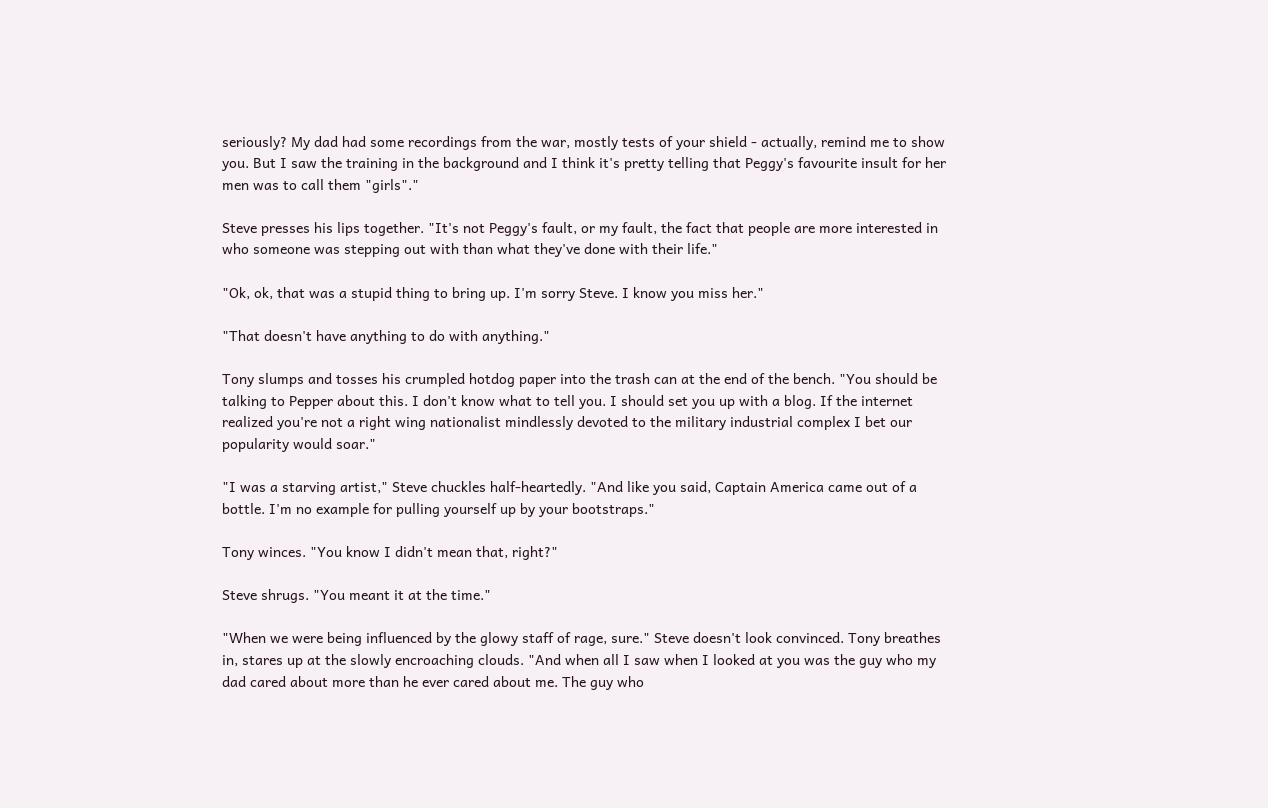seriously? My dad had some recordings from the war, mostly tests of your shield - actually, remind me to show you. But I saw the training in the background and I think it's pretty telling that Peggy's favourite insult for her men was to call them "girls"."

Steve presses his lips together. "It's not Peggy's fault, or my fault, the fact that people are more interested in who someone was stepping out with than what they've done with their life."

"Ok, ok, that was a stupid thing to bring up. I'm sorry Steve. I know you miss her."

"That doesn't have anything to do with anything."

Tony slumps and tosses his crumpled hotdog paper into the trash can at the end of the bench. "You should be talking to Pepper about this. I don't know what to tell you. I should set you up with a blog. If the internet realized you're not a right wing nationalist mindlessly devoted to the military industrial complex I bet our popularity would soar."

"I was a starving artist," Steve chuckles half-heartedly. "And like you said, Captain America came out of a bottle. I'm no example for pulling yourself up by your bootstraps."

Tony winces. "You know I didn't mean that, right?"

Steve shrugs. "You meant it at the time."

"When we were being influenced by the glowy staff of rage, sure." Steve doesn't look convinced. Tony breathes in, stares up at the slowly encroaching clouds. "And when all I saw when I looked at you was the guy who my dad cared about more than he ever cared about me. The guy who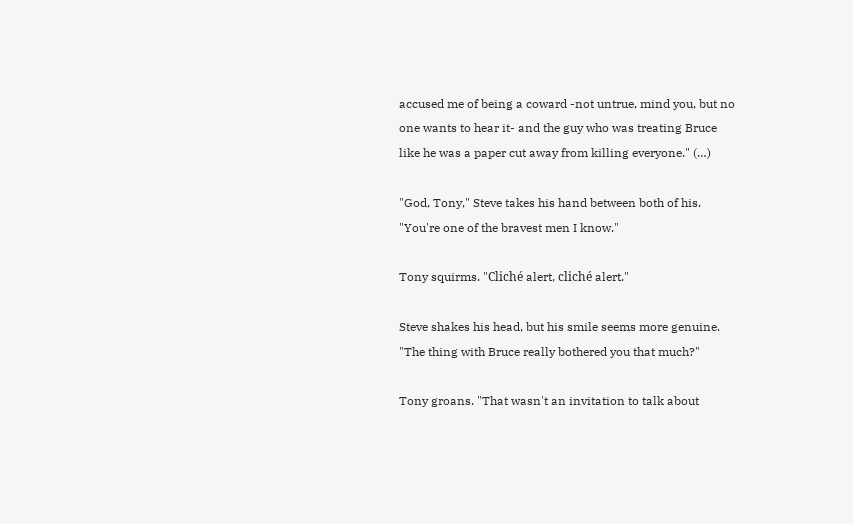accused me of being a coward -not untrue, mind you, but no one wants to hear it- and the guy who was treating Bruce like he was a paper cut away from killing everyone." (…)

"God, Tony," Steve takes his hand between both of his. "You're one of the bravest men I know."

Tony squirms. "Cliché alert, cliché alert."

Steve shakes his head, but his smile seems more genuine. "The thing with Bruce really bothered you that much?"

Tony groans. "That wasn't an invitation to talk about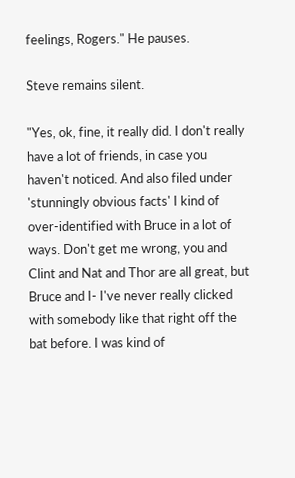feelings, Rogers." He pauses.

Steve remains silent.

"Yes, ok, fine, it really did. I don't really have a lot of friends, in case you haven't noticed. And also filed under 'stunningly obvious facts' I kind of over-identified with Bruce in a lot of ways. Don't get me wrong, you and Clint and Nat and Thor are all great, but Bruce and I- I've never really clicked with somebody like that right off the bat before. I was kind of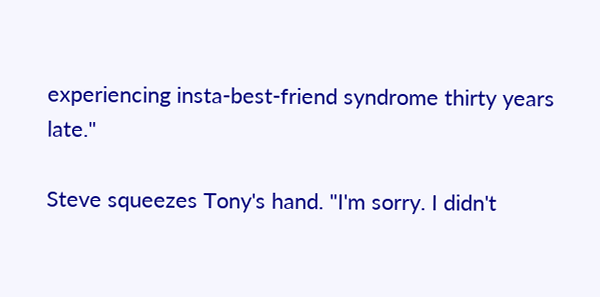experiencing insta-best-friend syndrome thirty years late."

Steve squeezes Tony's hand. "I'm sorry. I didn't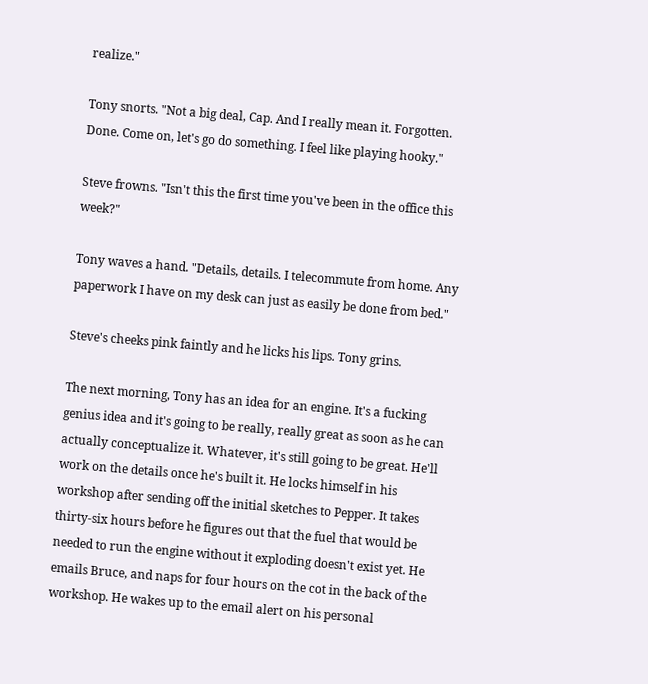realize."

Tony snorts. "Not a big deal, Cap. And I really mean it. Forgotten. Done. Come on, let's go do something. I feel like playing hooky."

Steve frowns. "Isn't this the first time you've been in the office this week?"

Tony waves a hand. "Details, details. I telecommute from home. Any paperwork I have on my desk can just as easily be done from bed."

Steve's cheeks pink faintly and he licks his lips. Tony grins.

The next morning, Tony has an idea for an engine. It's a fucking genius idea and it's going to be really, really great as soon as he can actually conceptualize it. Whatever, it's still going to be great. He'll work on the details once he's built it. He locks himself in his workshop after sending off the initial sketches to Pepper. It takes thirty-six hours before he figures out that the fuel that would be needed to run the engine without it exploding doesn't exist yet. He emails Bruce, and naps for four hours on the cot in the back of the workshop. He wakes up to the email alert on his personal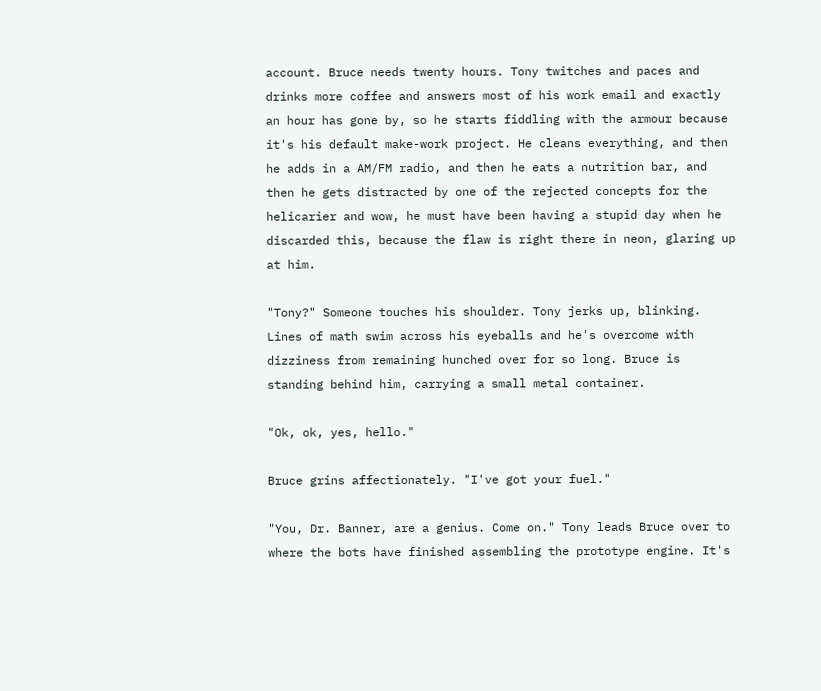account. Bruce needs twenty hours. Tony twitches and paces and drinks more coffee and answers most of his work email and exactly an hour has gone by, so he starts fiddling with the armour because it's his default make-work project. He cleans everything, and then he adds in a AM/FM radio, and then he eats a nutrition bar, and then he gets distracted by one of the rejected concepts for the helicarier and wow, he must have been having a stupid day when he discarded this, because the flaw is right there in neon, glaring up at him.

"Tony?" Someone touches his shoulder. Tony jerks up, blinking. Lines of math swim across his eyeballs and he's overcome with dizziness from remaining hunched over for so long. Bruce is standing behind him, carrying a small metal container.

"Ok, ok, yes, hello."

Bruce grins affectionately. "I've got your fuel."

"You, Dr. Banner, are a genius. Come on." Tony leads Bruce over to where the bots have finished assembling the prototype engine. It's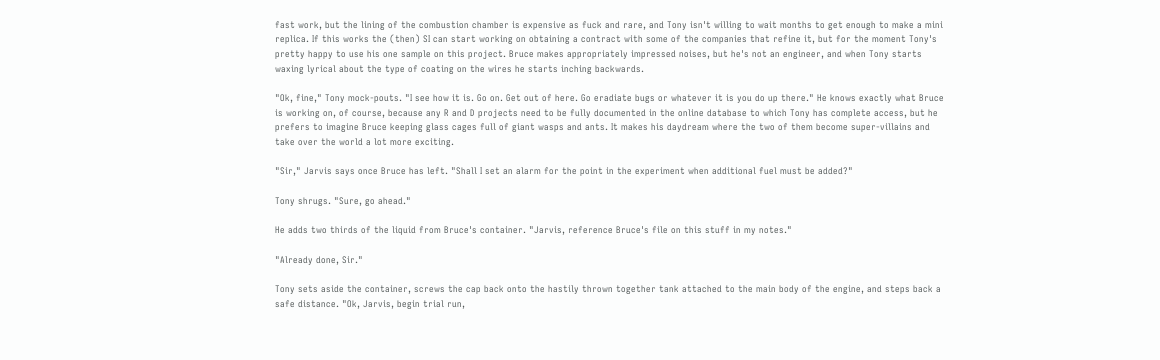fast work, but the lining of the combustion chamber is expensive as fuck and rare, and Tony isn't willing to wait months to get enough to make a mini replica. If this works the (then) SI can start working on obtaining a contract with some of the companies that refine it, but for the moment Tony's pretty happy to use his one sample on this project. Bruce makes appropriately impressed noises, but he's not an engineer, and when Tony starts waxing lyrical about the type of coating on the wires he starts inching backwards.

"Ok, fine," Tony mock-pouts. "I see how it is. Go on. Get out of here. Go eradiate bugs or whatever it is you do up there." He knows exactly what Bruce is working on, of course, because any R and D projects need to be fully documented in the online database to which Tony has complete access, but he prefers to imagine Bruce keeping glass cages full of giant wasps and ants. It makes his daydream where the two of them become super-villains and take over the world a lot more exciting.

"Sir," Jarvis says once Bruce has left. "Shall I set an alarm for the point in the experiment when additional fuel must be added?"

Tony shrugs. "Sure, go ahead."

He adds two thirds of the liquid from Bruce's container. "Jarvis, reference Bruce's file on this stuff in my notes."

"Already done, Sir."

Tony sets aside the container, screws the cap back onto the hastily thrown together tank attached to the main body of the engine, and steps back a safe distance. "Ok, Jarvis, begin trial run,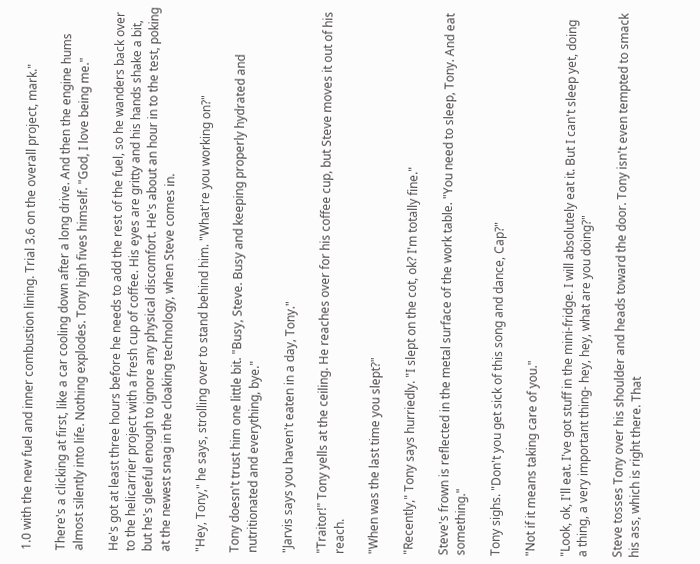1.0 with the new fuel and inner combustion lining. Trial 3.6 on the overall project, mark."

There's a clicking at first, like a car cooling down after a long drive. And then the engine hums almost silently into life. Nothing explodes. Tony high fives himself. "God, I love being me."

He's got at least three hours before he needs to add the rest of the fuel, so he wanders back over to the helicarrier project with a fresh cup of coffee. His eyes are gritty and his hands shake a bit, but he's gleeful enough to ignore any physical discomfort. He's about an hour in to the test, poking at the newest snag in the cloaking technology, when Steve comes in.

"Hey, Tony," he says, strolling over to stand behind him. "What're you working on?"

Tony doesn't trust him one little bit. "Busy, Steve. Busy and keeping properly hydrated and nutritionated and everything, bye."

"Jarvis says you haven't eaten in a day, Tony."

"Traitor!" Tony yells at the ceiling. He reaches over for his coffee cup, but Steve moves it out of his reach.

"When was the last time you slept?"

"Recently," Tony says hurriedly. "I slept on the cot, ok? I'm totally fine."

Steve's frown is reflected in the metal surface of the work table. "You need to sleep, Tony. And eat something."

Tony sighs. "Don't you get sick of this song and dance, Cap?"

"Not if it means taking care of you."

"Look, ok, I'll eat. I've got stuff in the mini-fridge. I will absolutely eat it. But I can't sleep yet, doing a thing, a very important thing- hey, hey, what are you doing?"

Steve tosses Tony over his shoulder and heads toward the door. Tony isn't even tempted to smack his ass, which is right there. That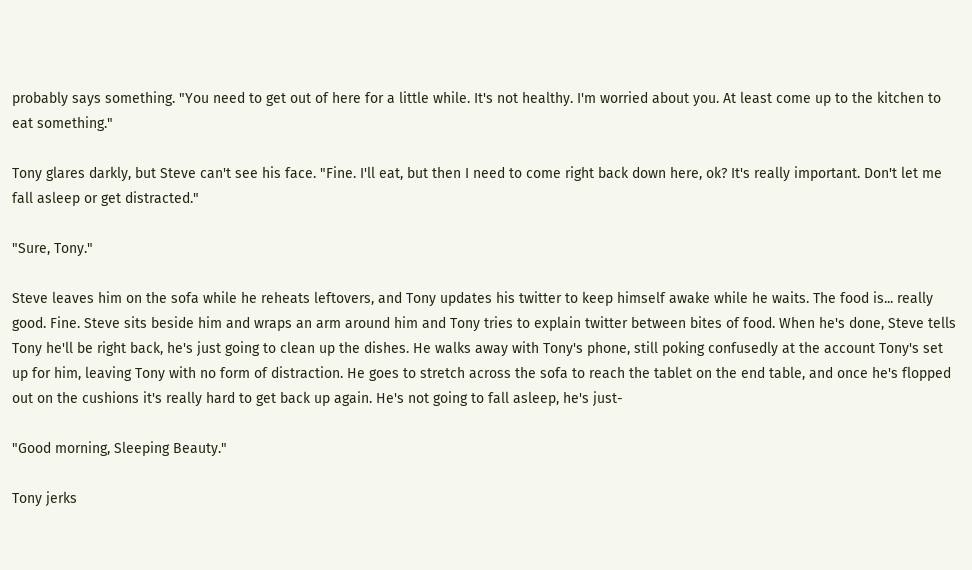probably says something. "You need to get out of here for a little while. It's not healthy. I'm worried about you. At least come up to the kitchen to eat something."

Tony glares darkly, but Steve can't see his face. "Fine. I'll eat, but then I need to come right back down here, ok? It's really important. Don't let me fall asleep or get distracted."

"Sure, Tony."

Steve leaves him on the sofa while he reheats leftovers, and Tony updates his twitter to keep himself awake while he waits. The food is... really good. Fine. Steve sits beside him and wraps an arm around him and Tony tries to explain twitter between bites of food. When he's done, Steve tells Tony he'll be right back, he's just going to clean up the dishes. He walks away with Tony's phone, still poking confusedly at the account Tony's set up for him, leaving Tony with no form of distraction. He goes to stretch across the sofa to reach the tablet on the end table, and once he's flopped out on the cushions it's really hard to get back up again. He's not going to fall asleep, he's just-

"Good morning, Sleeping Beauty."

Tony jerks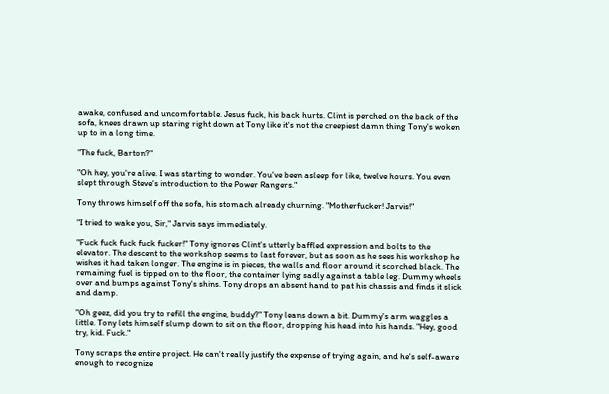awake, confused and uncomfortable. Jesus fuck, his back hurts. Clint is perched on the back of the sofa, knees drawn up staring right down at Tony like it's not the creepiest damn thing Tony's woken up to in a long time.

"The fuck, Barton?"

"Oh hey, you're alive. I was starting to wonder. You've been asleep for like, twelve hours. You even slept through Steve's introduction to the Power Rangers."

Tony throws himself off the sofa, his stomach already churning. "Motherfucker! Jarvis!"

"I tried to wake you, Sir," Jarvis says immediately.

"Fuck fuck fuck fuck fucker!" Tony ignores Clint's utterly baffled expression and bolts to the elevator. The descent to the workshop seems to last forever, but as soon as he sees his workshop he wishes it had taken longer. The engine is in pieces, the walls and floor around it scorched black. The remaining fuel is tipped on to the floor, the container lying sadly against a table leg. Dummy wheels over and bumps against Tony's shins. Tony drops an absent hand to pat his chassis and finds it slick and damp.

"Oh geez, did you try to refill the engine, buddy?" Tony leans down a bit. Dummy's arm waggles a little. Tony lets himself slump down to sit on the floor, dropping his head into his hands. "Hey, good try, kid. Fuck."

Tony scraps the entire project. He can't really justify the expense of trying again, and he's self-aware enough to recognize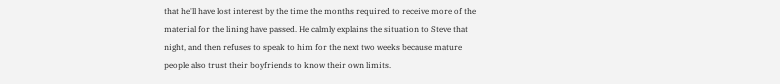that he'll have lost interest by the time the months required to receive more of the material for the lining have passed. He calmly explains the situation to Steve that night, and then refuses to speak to him for the next two weeks because mature people also trust their boyfriends to know their own limits.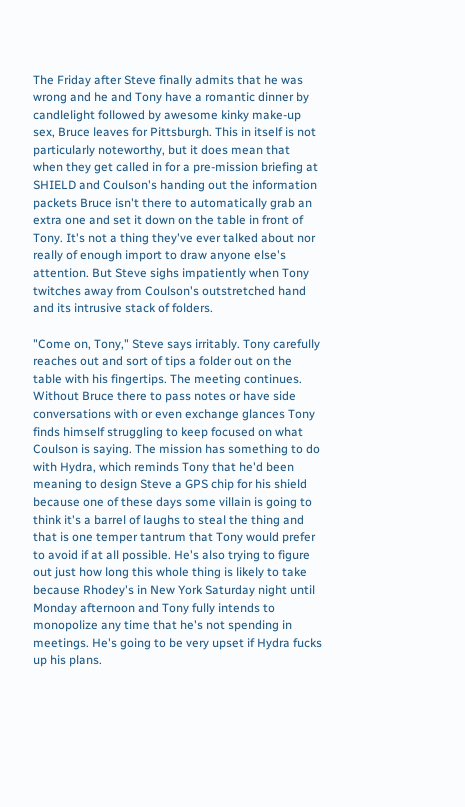The Friday after Steve finally admits that he was wrong and he and Tony have a romantic dinner by candlelight followed by awesome kinky make-up sex, Bruce leaves for Pittsburgh. This in itself is not particularly noteworthy, but it does mean that when they get called in for a pre-mission briefing at SHIELD and Coulson's handing out the information packets Bruce isn't there to automatically grab an extra one and set it down on the table in front of Tony. It's not a thing they've ever talked about nor really of enough import to draw anyone else's attention. But Steve sighs impatiently when Tony twitches away from Coulson's outstretched hand and its intrusive stack of folders.

"Come on, Tony," Steve says irritably. Tony carefully reaches out and sort of tips a folder out on the table with his fingertips. The meeting continues. Without Bruce there to pass notes or have side conversations with or even exchange glances Tony finds himself struggling to keep focused on what Coulson is saying. The mission has something to do with Hydra, which reminds Tony that he'd been meaning to design Steve a GPS chip for his shield because one of these days some villain is going to think it's a barrel of laughs to steal the thing and that is one temper tantrum that Tony would prefer to avoid if at all possible. He's also trying to figure out just how long this whole thing is likely to take because Rhodey's in New York Saturday night until Monday afternoon and Tony fully intends to monopolize any time that he's not spending in meetings. He's going to be very upset if Hydra fucks up his plans.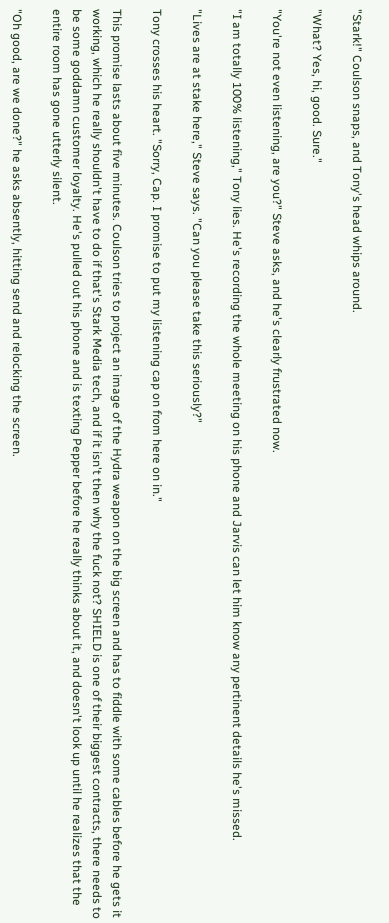"Stark!" Coulson snaps, and Tony's head whips around.

"What? Yes, hi, good. Sure."

"You're not even listening, are you?" Steve asks, and he's clearly frustrated now.

"I am totally 100% listening," Tony lies. He's recording the whole meeting on his phone and Jarvis can let him know any pertinent details he's missed.

"Lives are at stake here," Steve says. "Can you please take this seriously?"

Tony crosses his heart. "Sorry, Cap. I promise to put my listening cap on from here on in."

This promise lasts about five minutes. Coulson tries to project an image of the Hydra weapon on the big screen and has to fiddle with some cables before he gets it working, which he really shouldn't have to do if that's Stark Media tech, and if it isn't then why the fuck not? SHIELD is one of their biggest contracts, there needs to be some goddamn customer loyalty. He's pulled out his phone and is texting Pepper before he really thinks about it, and doesn't look up until he realizes that the entire room has gone utterly silent.

"Oh good, are we done?" he asks absently, hitting send and relocking the screen.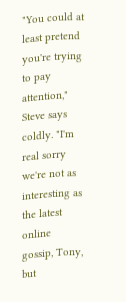"You could at least pretend you're trying to pay attention," Steve says coldly. "I'm real sorry we're not as interesting as the latest online gossip, Tony, but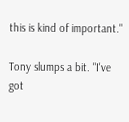this is kind of important."

Tony slumps a bit. "I've got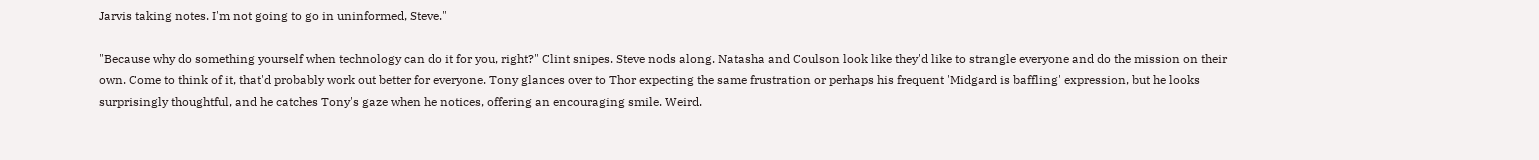Jarvis taking notes. I'm not going to go in uninformed, Steve."

"Because why do something yourself when technology can do it for you, right?" Clint snipes. Steve nods along. Natasha and Coulson look like they'd like to strangle everyone and do the mission on their own. Come to think of it, that'd probably work out better for everyone. Tony glances over to Thor expecting the same frustration or perhaps his frequent 'Midgard is baffling' expression, but he looks surprisingly thoughtful, and he catches Tony's gaze when he notices, offering an encouraging smile. Weird.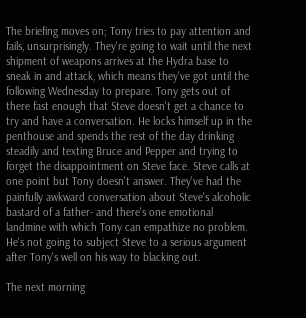The briefing moves on; Tony tries to pay attention and fails, unsurprisingly. They're going to wait until the next shipment of weapons arrives at the Hydra base to sneak in and attack, which means they've got until the following Wednesday to prepare. Tony gets out of there fast enough that Steve doesn't get a chance to try and have a conversation. He locks himself up in the penthouse and spends the rest of the day drinking steadily and texting Bruce and Pepper and trying to forget the disappointment on Steve face. Steve calls at one point but Tony doesn't answer. They've had the painfully awkward conversation about Steve's alcoholic bastard of a father- and there's one emotional landmine with which Tony can empathize no problem. He's not going to subject Steve to a serious argument after Tony's well on his way to blacking out.

The next morning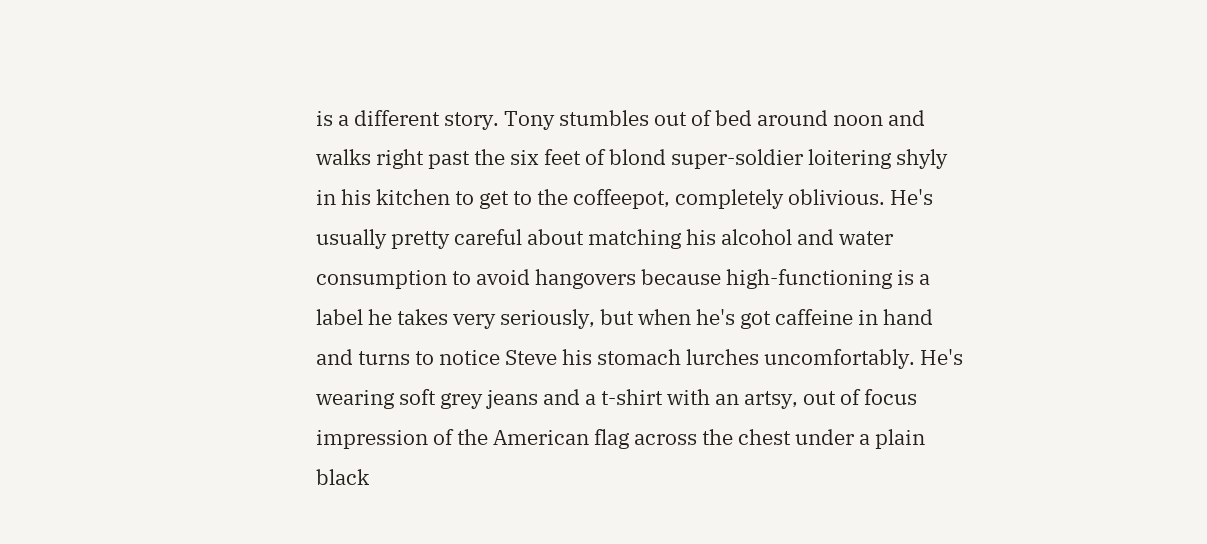is a different story. Tony stumbles out of bed around noon and walks right past the six feet of blond super-soldier loitering shyly in his kitchen to get to the coffeepot, completely oblivious. He's usually pretty careful about matching his alcohol and water consumption to avoid hangovers because high-functioning is a label he takes very seriously, but when he's got caffeine in hand and turns to notice Steve his stomach lurches uncomfortably. He's wearing soft grey jeans and a t-shirt with an artsy, out of focus impression of the American flag across the chest under a plain black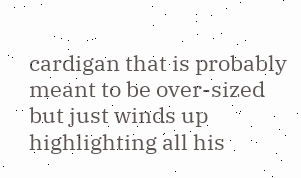cardigan that is probably meant to be over-sized but just winds up highlighting all his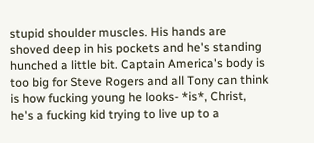stupid shoulder muscles. His hands are shoved deep in his pockets and he's standing hunched a little bit. Captain America's body is too big for Steve Rogers and all Tony can think is how fucking young he looks- *is*, Christ, he's a fucking kid trying to live up to a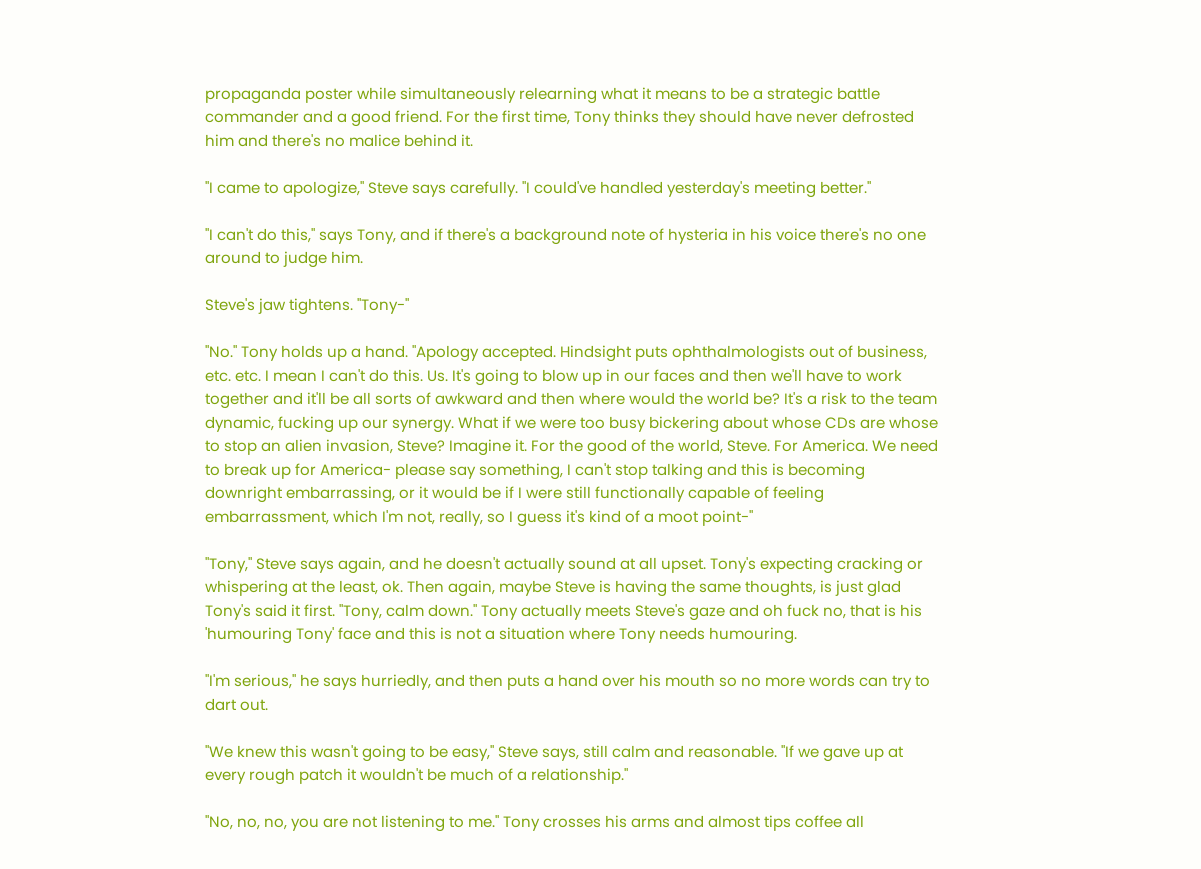propaganda poster while simultaneously relearning what it means to be a strategic battle commander and a good friend. For the first time, Tony thinks they should have never defrosted him and there's no malice behind it.

"I came to apologize," Steve says carefully. "I could've handled yesterday's meeting better."

"I can't do this," says Tony, and if there's a background note of hysteria in his voice there's no one around to judge him.

Steve's jaw tightens. "Tony-"

"No." Tony holds up a hand. "Apology accepted. Hindsight puts ophthalmologists out of business, etc. etc. I mean I can't do this. Us. It's going to blow up in our faces and then we'll have to work together and it'll be all sorts of awkward and then where would the world be? It's a risk to the team dynamic, fucking up our synergy. What if we were too busy bickering about whose CDs are whose to stop an alien invasion, Steve? Imagine it. For the good of the world, Steve. For America. We need to break up for America- please say something, I can't stop talking and this is becoming downright embarrassing, or it would be if I were still functionally capable of feeling embarrassment, which I'm not, really, so I guess it's kind of a moot point-"

"Tony," Steve says again, and he doesn't actually sound at all upset. Tony's expecting cracking or whispering at the least, ok. Then again, maybe Steve is having the same thoughts, is just glad Tony's said it first. "Tony, calm down." Tony actually meets Steve's gaze and oh fuck no, that is his 'humouring Tony' face and this is not a situation where Tony needs humouring.

"I'm serious," he says hurriedly, and then puts a hand over his mouth so no more words can try to dart out.

"We knew this wasn't going to be easy," Steve says, still calm and reasonable. "If we gave up at every rough patch it wouldn't be much of a relationship."

"No, no, no, you are not listening to me." Tony crosses his arms and almost tips coffee all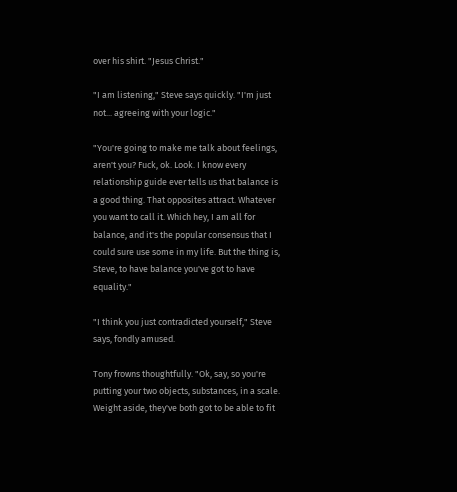over his shirt. "Jesus Christ."

"I am listening," Steve says quickly. "I'm just not... agreeing with your logic."

"You're going to make me talk about feelings, aren't you? Fuck, ok. Look. I know every relationship guide ever tells us that balance is a good thing. That opposites attract. Whatever you want to call it. Which hey, I am all for balance, and it's the popular consensus that I could sure use some in my life. But the thing is, Steve, to have balance you've got to have equality."

"I think you just contradicted yourself," Steve says, fondly amused.

Tony frowns thoughtfully. "Ok, say, so you're putting your two objects, substances, in a scale. Weight aside, they've both got to be able to fit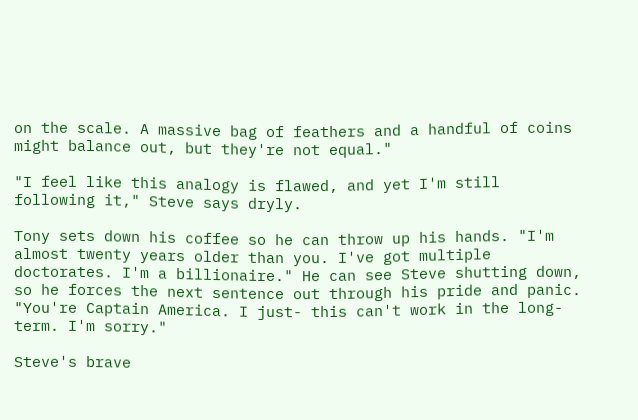on the scale. A massive bag of feathers and a handful of coins might balance out, but they're not equal."

"I feel like this analogy is flawed, and yet I'm still following it," Steve says dryly.

Tony sets down his coffee so he can throw up his hands. "I'm almost twenty years older than you. I've got multiple doctorates. I'm a billionaire." He can see Steve shutting down, so he forces the next sentence out through his pride and panic. "You're Captain America. I just- this can't work in the long-term. I'm sorry."

Steve's brave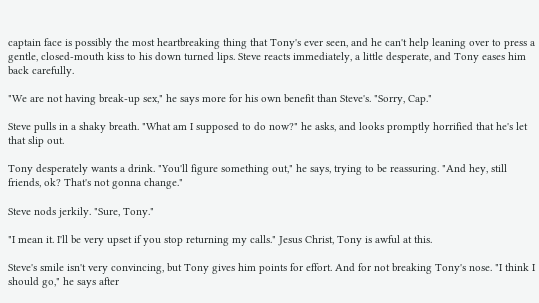captain face is possibly the most heartbreaking thing that Tony's ever seen, and he can't help leaning over to press a gentle, closed-mouth kiss to his down turned lips. Steve reacts immediately, a little desperate, and Tony eases him back carefully.

"We are not having break-up sex," he says more for his own benefit than Steve's. "Sorry, Cap."

Steve pulls in a shaky breath. "What am I supposed to do now?" he asks, and looks promptly horrified that he's let that slip out.

Tony desperately wants a drink. "You'll figure something out," he says, trying to be reassuring. "And hey, still friends, ok? That's not gonna change."

Steve nods jerkily. "Sure, Tony."

"I mean it. I'll be very upset if you stop returning my calls." Jesus Christ, Tony is awful at this.

Steve's smile isn't very convincing, but Tony gives him points for effort. And for not breaking Tony's nose. "I think I should go," he says after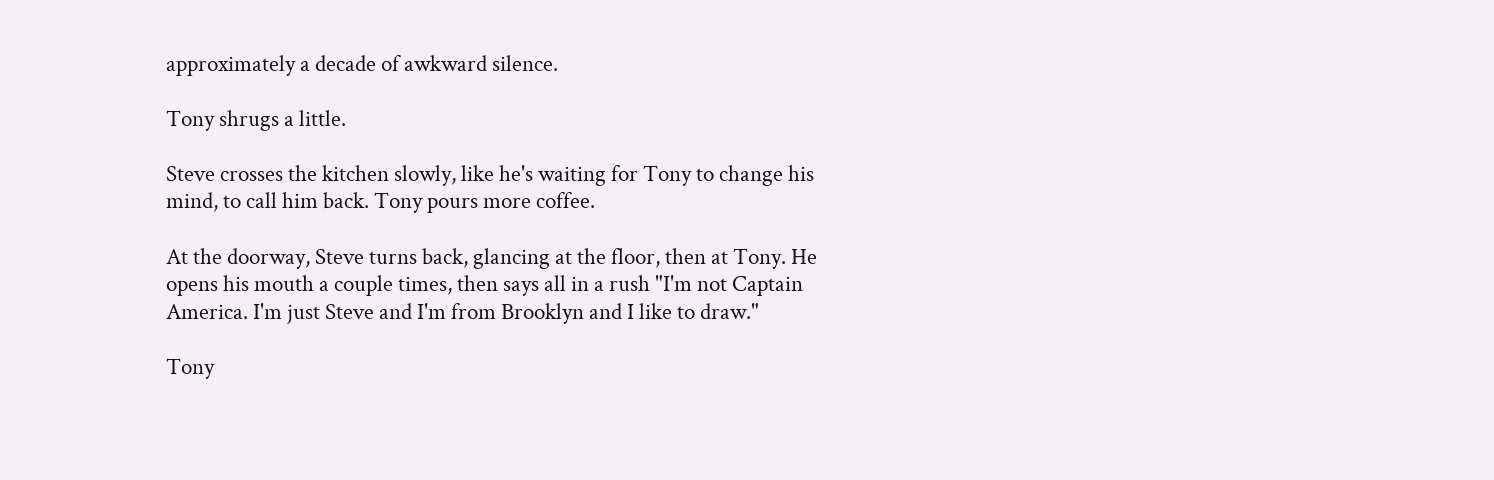approximately a decade of awkward silence.

Tony shrugs a little.

Steve crosses the kitchen slowly, like he's waiting for Tony to change his mind, to call him back. Tony pours more coffee.

At the doorway, Steve turns back, glancing at the floor, then at Tony. He opens his mouth a couple times, then says all in a rush "I'm not Captain America. I'm just Steve and I'm from Brooklyn and I like to draw."

Tony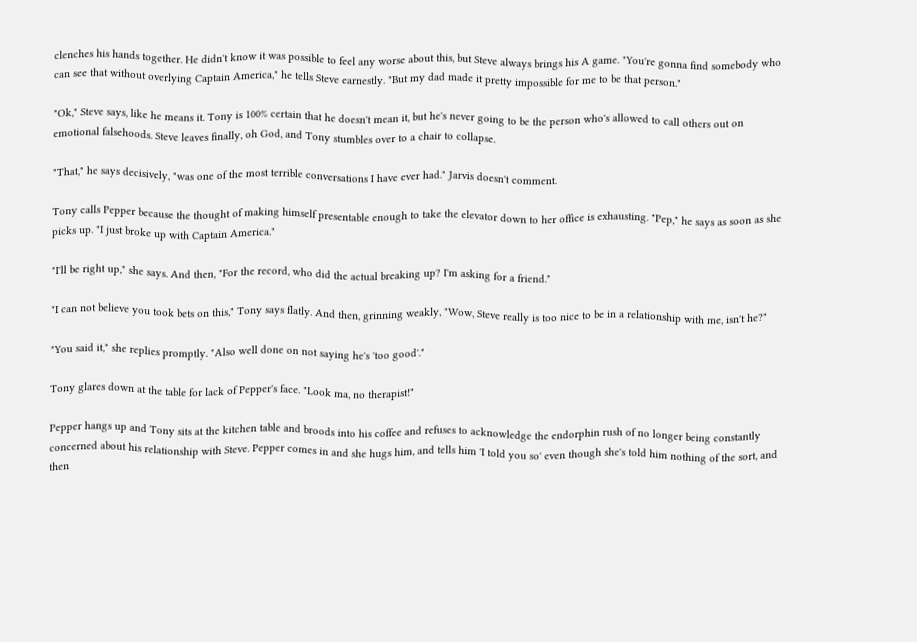clenches his hands together. He didn't know it was possible to feel any worse about this, but Steve always brings his A game. "You're gonna find somebody who can see that without overlying Captain America," he tells Steve earnestly. "But my dad made it pretty impossible for me to be that person."

"Ok," Steve says, like he means it. Tony is 100% certain that he doesn't mean it, but he's never going to be the person who's allowed to call others out on emotional falsehoods. Steve leaves finally, oh God, and Tony stumbles over to a chair to collapse.

"That," he says decisively, "was one of the most terrible conversations I have ever had." Jarvis doesn't comment.

Tony calls Pepper because the thought of making himself presentable enough to take the elevator down to her office is exhausting. "Pep," he says as soon as she picks up. "I just broke up with Captain America."

"I'll be right up," she says. And then, "For the record, who did the actual breaking up? I'm asking for a friend."

"I can not believe you took bets on this," Tony says flatly. And then, grinning weakly, "Wow, Steve really is too nice to be in a relationship with me, isn't he?"

"You said it," she replies promptly. "Also well done on not saying he's 'too good'."

Tony glares down at the table for lack of Pepper's face. "Look ma, no therapist!"

Pepper hangs up and Tony sits at the kitchen table and broods into his coffee and refuses to acknowledge the endorphin rush of no longer being constantly concerned about his relationship with Steve. Pepper comes in and she hugs him, and tells him 'I told you so' even though she's told him nothing of the sort, and then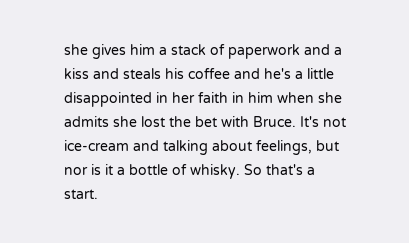she gives him a stack of paperwork and a kiss and steals his coffee and he's a little disappointed in her faith in him when she admits she lost the bet with Bruce. It's not ice-cream and talking about feelings, but nor is it a bottle of whisky. So that's a start.